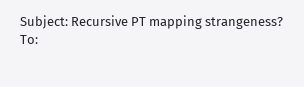Subject: Recursive PT mapping strangeness?
To: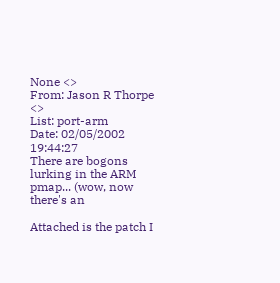None <>
From: Jason R Thorpe <>
List: port-arm
Date: 02/05/2002 19:44:27
There are bogons lurking in the ARM pmap... (wow, now there's an

Attached is the patch I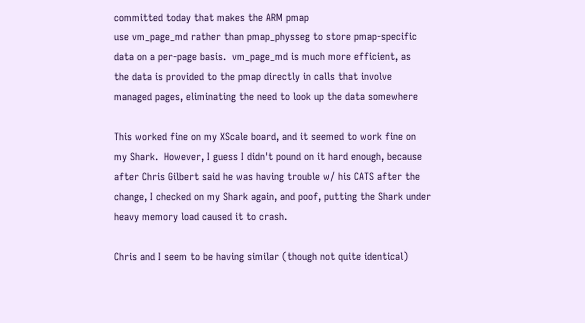committed today that makes the ARM pmap
use vm_page_md rather than pmap_physseg to store pmap-specific
data on a per-page basis.  vm_page_md is much more efficient, as
the data is provided to the pmap directly in calls that involve
managed pages, eliminating the need to look up the data somewhere

This worked fine on my XScale board, and it seemed to work fine on
my Shark.  However, I guess I didn't pound on it hard enough, because
after Chris Gilbert said he was having trouble w/ his CATS after the
change, I checked on my Shark again, and poof, putting the Shark under
heavy memory load caused it to crash.

Chris and I seem to be having similar (though not quite identical)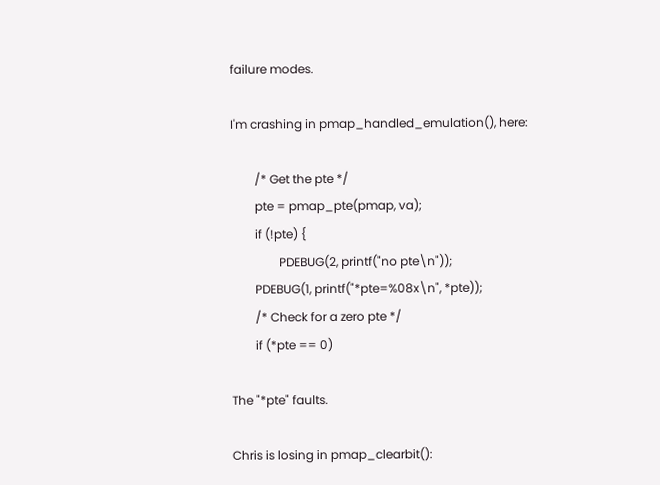failure modes.

I'm crashing in pmap_handled_emulation(), here:

        /* Get the pte */
        pte = pmap_pte(pmap, va);
        if (!pte) {
                PDEBUG(2, printf("no pte\n"));
        PDEBUG(1, printf("*pte=%08x\n", *pte));
        /* Check for a zero pte */
        if (*pte == 0)

The "*pte" faults.

Chris is losing in pmap_clearbit():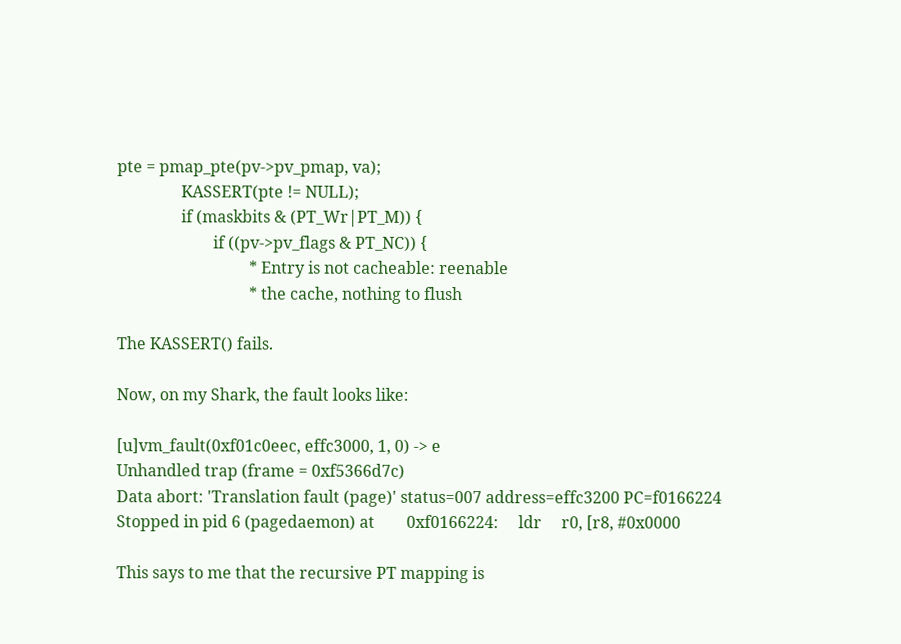pte = pmap_pte(pv->pv_pmap, va);
                KASSERT(pte != NULL);
                if (maskbits & (PT_Wr|PT_M)) {
                        if ((pv->pv_flags & PT_NC)) {
                                 * Entry is not cacheable: reenable
                                 * the cache, nothing to flush

The KASSERT() fails.

Now, on my Shark, the fault looks like:

[u]vm_fault(0xf01c0eec, effc3000, 1, 0) -> e
Unhandled trap (frame = 0xf5366d7c)
Data abort: 'Translation fault (page)' status=007 address=effc3200 PC=f0166224
Stopped in pid 6 (pagedaemon) at        0xf0166224:     ldr     r0, [r8, #0x0000

This says to me that the recursive PT mapping is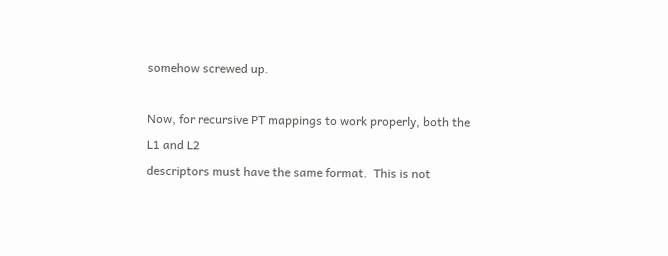somehow screwed up.

Now, for recursive PT mappings to work properly, both the L1 and L2
descriptors must have the same format.  This is not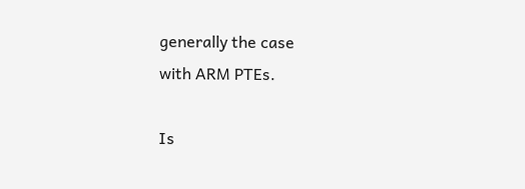generally the case
with ARM PTEs.

Is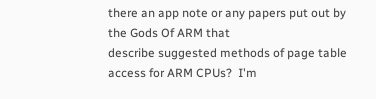there an app note or any papers put out by the Gods Of ARM that
describe suggested methods of page table access for ARM CPUs?  I'm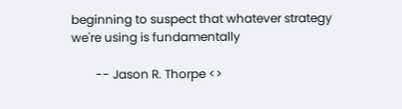beginning to suspect that whatever strategy we're using is fundamentally

        -- Jason R. Thorpe <>